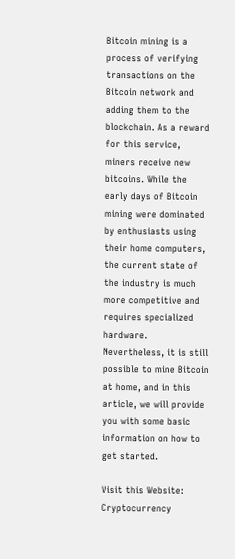Bitcoin mining is a process of verifying transactions on the Bitcoin network and adding them to the blockchain. As a reward for this service, miners receive new bitcoins. While the early days of Bitcoin mining were dominated by enthusiasts using their home computers, the current state of the industry is much more competitive and requires specialized hardware. Nevertheless, it is still possible to mine Bitcoin at home, and in this article, we will provide you with some basic information on how to get started.

Visit this Website: Cryptocurrency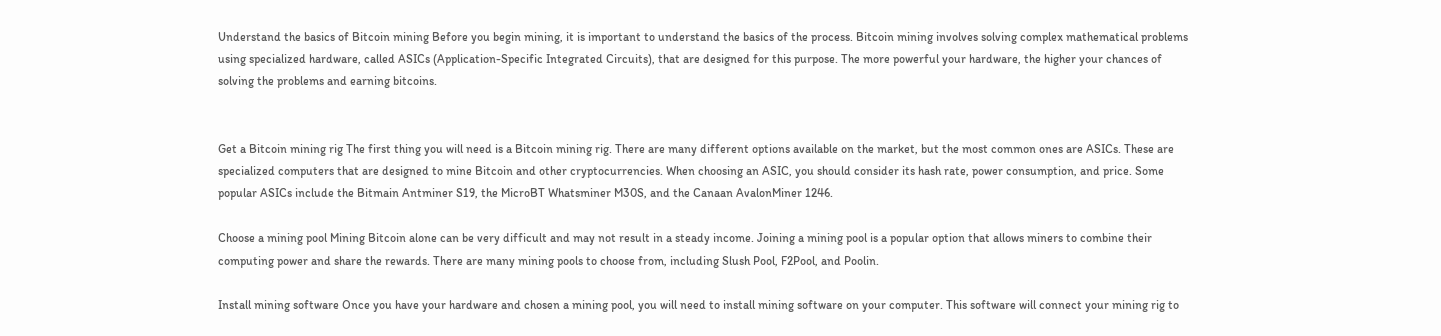Understand the basics of Bitcoin mining Before you begin mining, it is important to understand the basics of the process. Bitcoin mining involves solving complex mathematical problems using specialized hardware, called ASICs (Application-Specific Integrated Circuits), that are designed for this purpose. The more powerful your hardware, the higher your chances of solving the problems and earning bitcoins.


Get a Bitcoin mining rig The first thing you will need is a Bitcoin mining rig. There are many different options available on the market, but the most common ones are ASICs. These are specialized computers that are designed to mine Bitcoin and other cryptocurrencies. When choosing an ASIC, you should consider its hash rate, power consumption, and price. Some popular ASICs include the Bitmain Antminer S19, the MicroBT Whatsminer M30S, and the Canaan AvalonMiner 1246.

Choose a mining pool Mining Bitcoin alone can be very difficult and may not result in a steady income. Joining a mining pool is a popular option that allows miners to combine their computing power and share the rewards. There are many mining pools to choose from, including Slush Pool, F2Pool, and Poolin.

Install mining software Once you have your hardware and chosen a mining pool, you will need to install mining software on your computer. This software will connect your mining rig to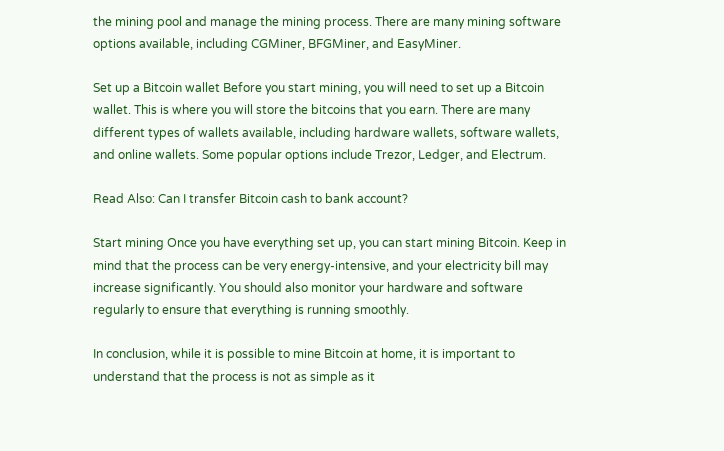the mining pool and manage the mining process. There are many mining software options available, including CGMiner, BFGMiner, and EasyMiner.

Set up a Bitcoin wallet Before you start mining, you will need to set up a Bitcoin wallet. This is where you will store the bitcoins that you earn. There are many different types of wallets available, including hardware wallets, software wallets, and online wallets. Some popular options include Trezor, Ledger, and Electrum.

Read Also: Can I transfer Bitcoin cash to bank account?

Start mining Once you have everything set up, you can start mining Bitcoin. Keep in mind that the process can be very energy-intensive, and your electricity bill may increase significantly. You should also monitor your hardware and software regularly to ensure that everything is running smoothly.

In conclusion, while it is possible to mine Bitcoin at home, it is important to understand that the process is not as simple as it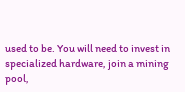used to be. You will need to invest in specialized hardware, join a mining pool,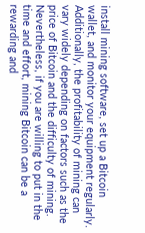install mining software, set up a Bitcoin wallet, and monitor your equipment regularly. Additionally, the profitability of mining can vary widely depending on factors such as the price of Bitcoin and the difficulty of mining. Nevertheless, if you are willing to put in the time and effort, mining Bitcoin can be a rewarding and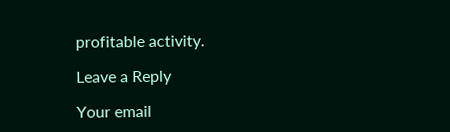profitable activity.

Leave a Reply

Your email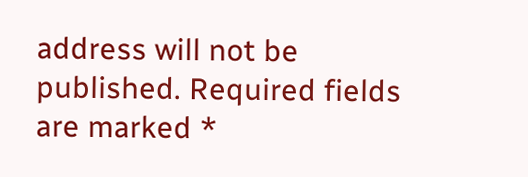address will not be published. Required fields are marked *